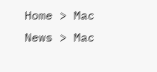Home > Mac News > Mac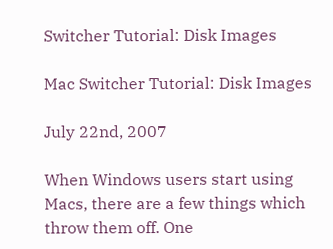Switcher Tutorial: Disk Images

Mac Switcher Tutorial: Disk Images

July 22nd, 2007

When Windows users start using Macs, there are a few things which throw them off. One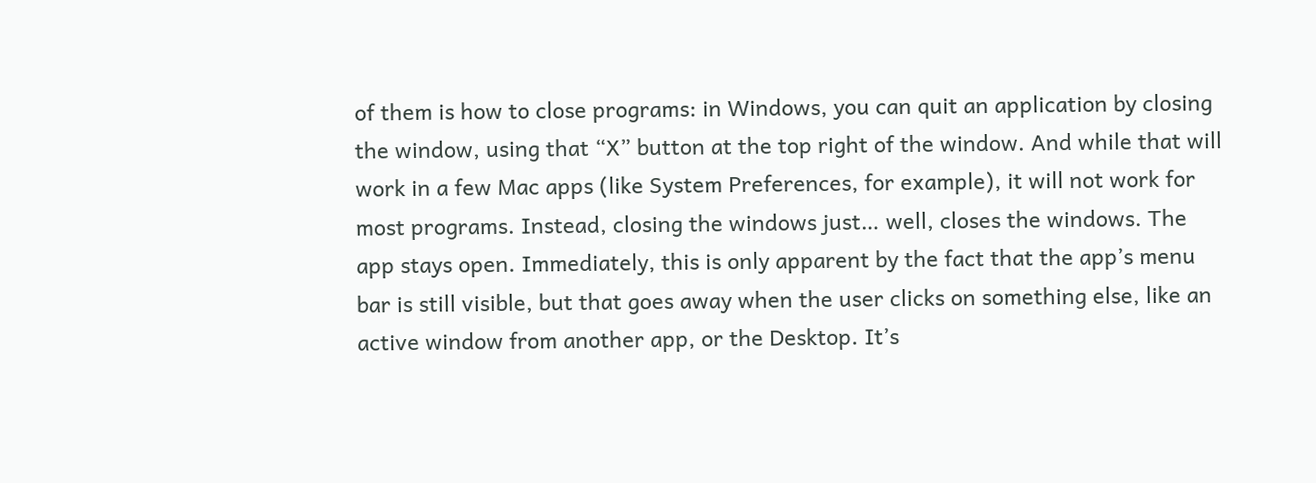of them is how to close programs: in Windows, you can quit an application by closing the window, using that “X” button at the top right of the window. And while that will work in a few Mac apps (like System Preferences, for example), it will not work for most programs. Instead, closing the windows just… well, closes the windows. The app stays open. Immediately, this is only apparent by the fact that the app’s menu bar is still visible, but that goes away when the user clicks on something else, like an active window from another app, or the Desktop. It’s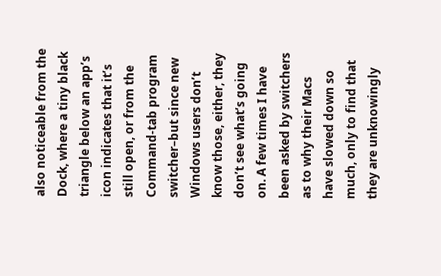also noticeable from the Dock, where a tiny black triangle below an app’s icon indicates that it’s still open, or from the Command-tab program switcher–but since new Windows users don’t know those, either, they don’t see what’s going on. A few times I have been asked by switchers as to why their Macs have slowed down so much, only to find that they are unknowingly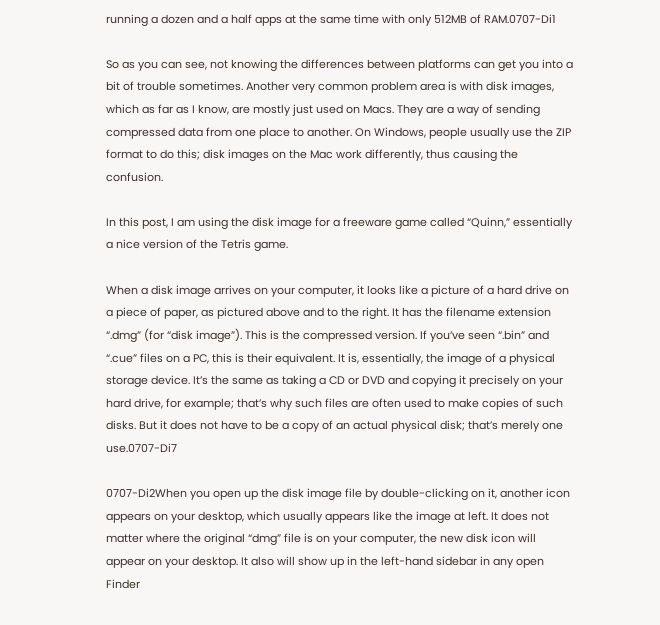running a dozen and a half apps at the same time with only 512MB of RAM.0707-Di1

So as you can see, not knowing the differences between platforms can get you into a bit of trouble sometimes. Another very common problem area is with disk images, which as far as I know, are mostly just used on Macs. They are a way of sending compressed data from one place to another. On Windows, people usually use the ZIP format to do this; disk images on the Mac work differently, thus causing the confusion.

In this post, I am using the disk image for a freeware game called “Quinn,” essentially a nice version of the Tetris game.

When a disk image arrives on your computer, it looks like a picture of a hard drive on a piece of paper, as pictured above and to the right. It has the filename extension “.dmg” (for “disk image”). This is the compressed version. If you’ve seen “.bin” and “.cue” files on a PC, this is their equivalent. It is, essentially, the image of a physical storage device. It’s the same as taking a CD or DVD and copying it precisely on your hard drive, for example; that’s why such files are often used to make copies of such disks. But it does not have to be a copy of an actual physical disk; that’s merely one use.0707-Di7

0707-Di2When you open up the disk image file by double-clicking on it, another icon appears on your desktop, which usually appears like the image at left. It does not matter where the original “dmg” file is on your computer, the new disk icon will appear on your desktop. It also will show up in the left-hand sidebar in any open Finder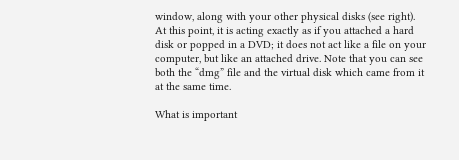window, along with your other physical disks (see right). At this point, it is acting exactly as if you attached a hard disk or popped in a DVD; it does not act like a file on your computer, but like an attached drive. Note that you can see both the “dmg” file and the virtual disk which came from it at the same time.

What is important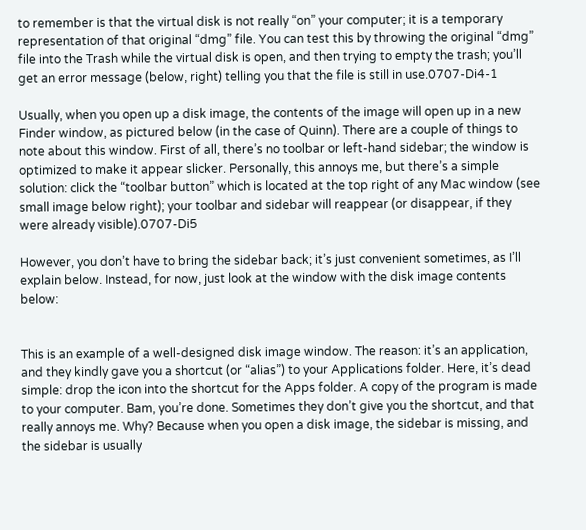to remember is that the virtual disk is not really “on” your computer; it is a temporary representation of that original “dmg” file. You can test this by throwing the original “dmg” file into the Trash while the virtual disk is open, and then trying to empty the trash; you’ll get an error message (below, right) telling you that the file is still in use.0707-Di4-1

Usually, when you open up a disk image, the contents of the image will open up in a new Finder window, as pictured below (in the case of Quinn). There are a couple of things to note about this window. First of all, there’s no toolbar or left-hand sidebar; the window is optimized to make it appear slicker. Personally, this annoys me, but there’s a simple solution: click the “toolbar button” which is located at the top right of any Mac window (see small image below right); your toolbar and sidebar will reappear (or disappear, if they were already visible).0707-Di5

However, you don’t have to bring the sidebar back; it’s just convenient sometimes, as I’ll explain below. Instead, for now, just look at the window with the disk image contents below:


This is an example of a well-designed disk image window. The reason: it’s an application, and they kindly gave you a shortcut (or “alias”) to your Applications folder. Here, it’s dead simple: drop the icon into the shortcut for the Apps folder. A copy of the program is made to your computer. Bam, you’re done. Sometimes they don’t give you the shortcut, and that really annoys me. Why? Because when you open a disk image, the sidebar is missing, and the sidebar is usually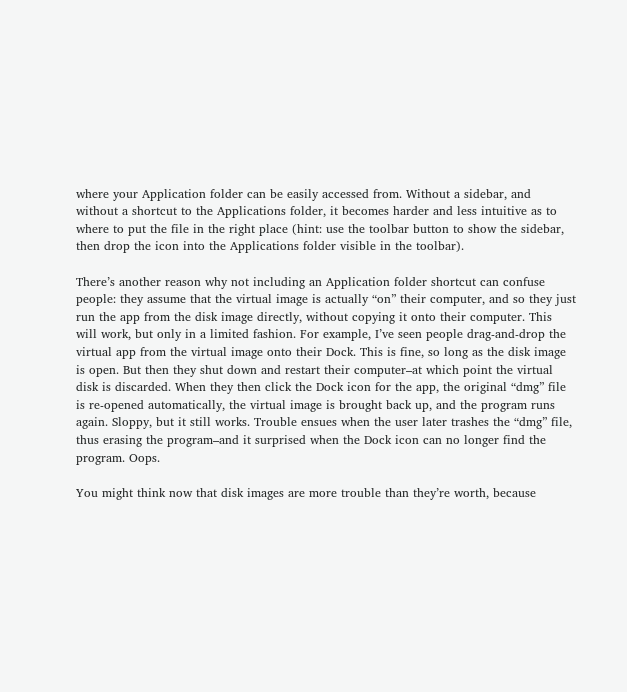where your Application folder can be easily accessed from. Without a sidebar, and without a shortcut to the Applications folder, it becomes harder and less intuitive as to where to put the file in the right place (hint: use the toolbar button to show the sidebar, then drop the icon into the Applications folder visible in the toolbar).

There’s another reason why not including an Application folder shortcut can confuse people: they assume that the virtual image is actually “on” their computer, and so they just run the app from the disk image directly, without copying it onto their computer. This will work, but only in a limited fashion. For example, I’ve seen people drag-and-drop the virtual app from the virtual image onto their Dock. This is fine, so long as the disk image is open. But then they shut down and restart their computer–at which point the virtual disk is discarded. When they then click the Dock icon for the app, the original “dmg” file is re-opened automatically, the virtual image is brought back up, and the program runs again. Sloppy, but it still works. Trouble ensues when the user later trashes the “dmg” file, thus erasing the program–and it surprised when the Dock icon can no longer find the program. Oops.

You might think now that disk images are more trouble than they’re worth, because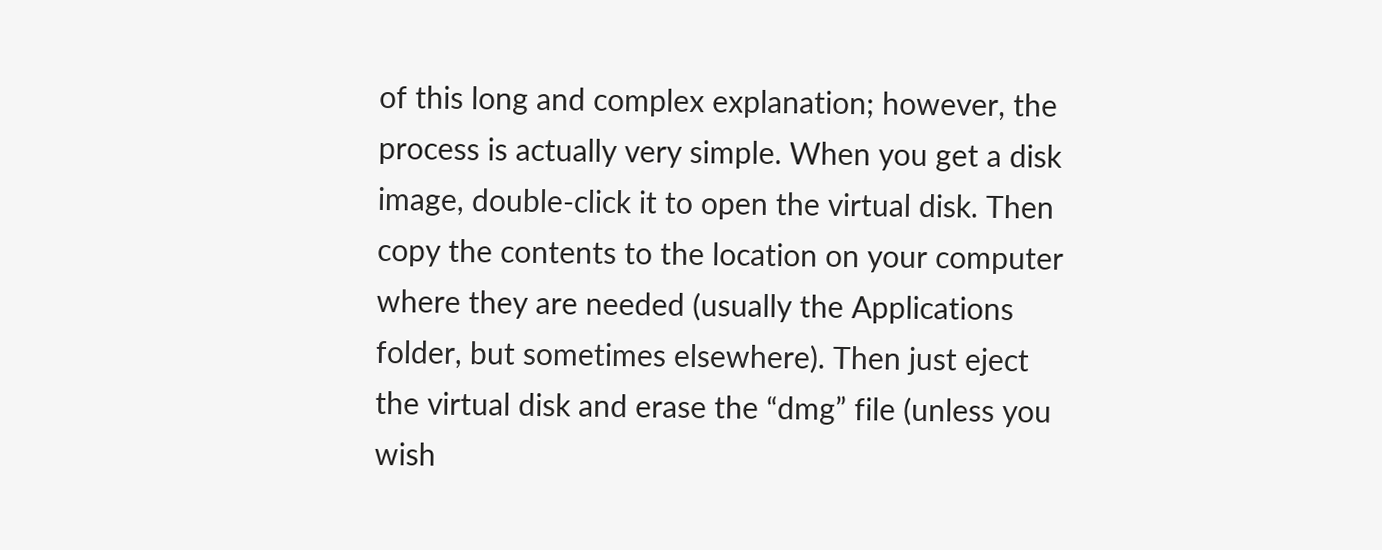of this long and complex explanation; however, the process is actually very simple. When you get a disk image, double-click it to open the virtual disk. Then copy the contents to the location on your computer where they are needed (usually the Applications folder, but sometimes elsewhere). Then just eject the virtual disk and erase the “dmg” file (unless you wish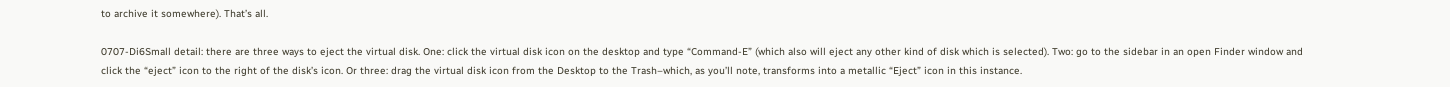to archive it somewhere). That’s all.

0707-Di6Small detail: there are three ways to eject the virtual disk. One: click the virtual disk icon on the desktop and type “Command-E” (which also will eject any other kind of disk which is selected). Two: go to the sidebar in an open Finder window and click the “eject” icon to the right of the disk’s icon. Or three: drag the virtual disk icon from the Desktop to the Trash–which, as you’ll note, transforms into a metallic “Eject” icon in this instance.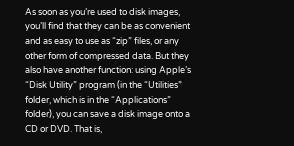As soon as you’re used to disk images, you’ll find that they can be as convenient and as easy to use as “zip” files, or any other form of compressed data. But they also have another function: using Apple’s “Disk Utility” program (in the “Utilities” folder, which is in the “Applications” folder), you can save a disk image onto a CD or DVD. That is,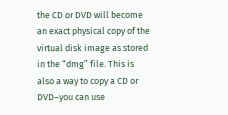the CD or DVD will become an exact physical copy of the virtual disk image as stored in the “dmg” file. This is also a way to copy a CD or DVD–you can use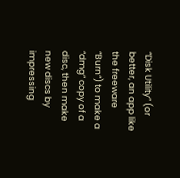“Disk Utility” (or better, an app like the freeware “Burn“) to make a “dmg” copy of a disc, then make new discs by impressing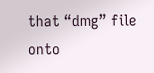that “dmg” file onto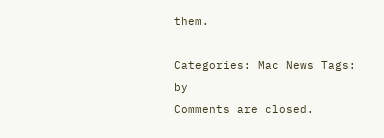them.

Categories: Mac News Tags: by
Comments are closed.